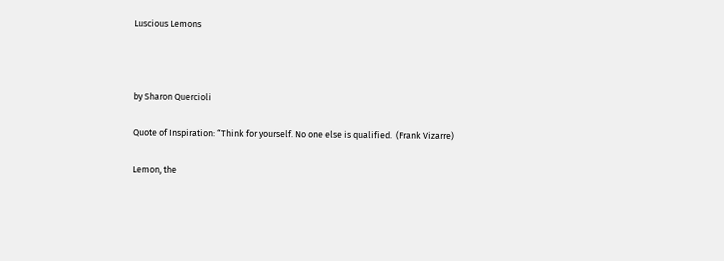Luscious Lemons



by Sharon Quercioli

Quote of Inspiration: “Think for yourself. No one else is qualified.  (Frank Vizarre)

Lemon, the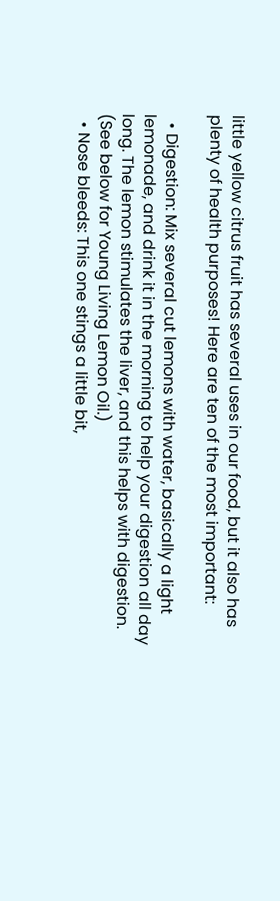little yellow citrus fruit has several uses in our food, but it also has plenty of health purposes! Here are ten of the most important:

  • Digestion: Mix several cut lemons with water, basically a light lemonade, and drink it in the morning to help your digestion all day long. The lemon stimulates the liver, and this helps with digestion. (See below for Young Living Lemon Oil.)
  • Nose bleeds: This one stings a little bit,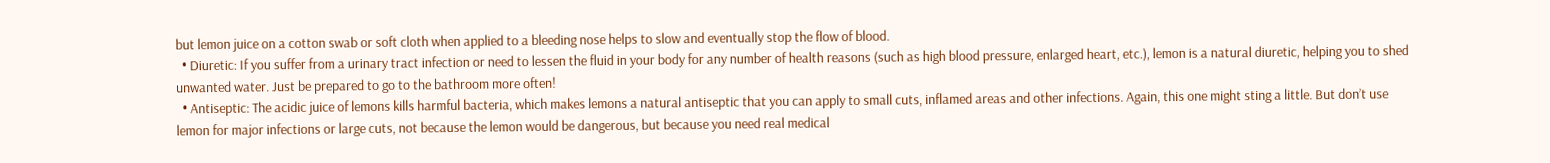but lemon juice on a cotton swab or soft cloth when applied to a bleeding nose helps to slow and eventually stop the flow of blood.
  • Diuretic: If you suffer from a urinary tract infection or need to lessen the fluid in your body for any number of health reasons (such as high blood pressure, enlarged heart, etc.), lemon is a natural diuretic, helping you to shed unwanted water. Just be prepared to go to the bathroom more often!
  • Antiseptic: The acidic juice of lemons kills harmful bacteria, which makes lemons a natural antiseptic that you can apply to small cuts, inflamed areas and other infections. Again, this one might sting a little. But don’t use lemon for major infections or large cuts, not because the lemon would be dangerous, but because you need real medical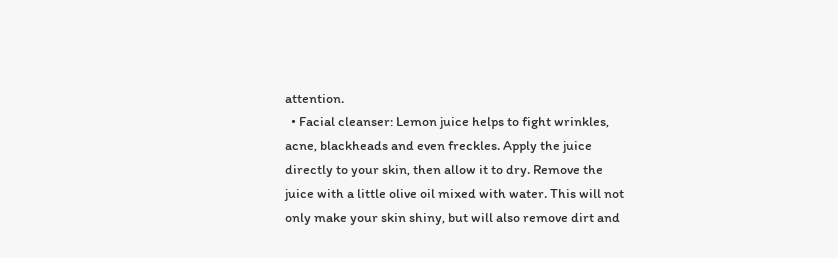attention.
  • Facial cleanser: Lemon juice helps to fight wrinkles, acne, blackheads and even freckles. Apply the juice directly to your skin, then allow it to dry. Remove the juice with a little olive oil mixed with water. This will not only make your skin shiny, but will also remove dirt and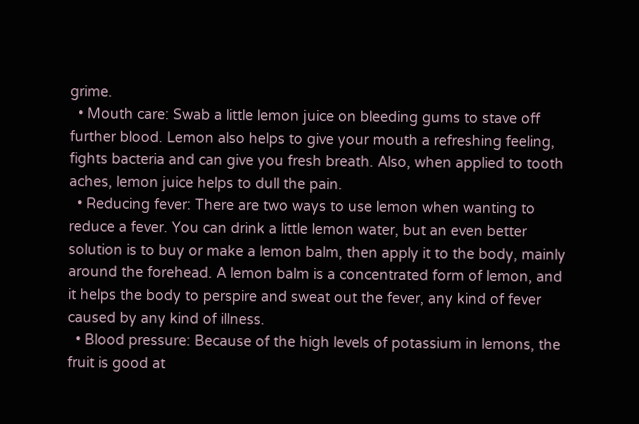grime.
  • Mouth care: Swab a little lemon juice on bleeding gums to stave off further blood. Lemon also helps to give your mouth a refreshing feeling, fights bacteria and can give you fresh breath. Also, when applied to tooth aches, lemon juice helps to dull the pain.
  • Reducing fever: There are two ways to use lemon when wanting to reduce a fever. You can drink a little lemon water, but an even better solution is to buy or make a lemon balm, then apply it to the body, mainly around the forehead. A lemon balm is a concentrated form of lemon, and it helps the body to perspire and sweat out the fever, any kind of fever caused by any kind of illness.
  • Blood pressure: Because of the high levels of potassium in lemons, the fruit is good at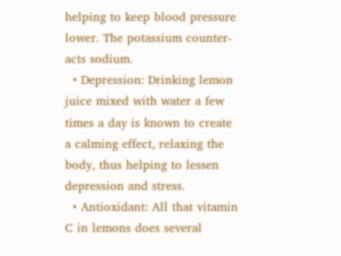helping to keep blood pressure lower. The potassium counter-acts sodium.
  • Depression: Drinking lemon juice mixed with water a few times a day is known to create a calming effect, relaxing the body, thus helping to lessen depression and stress.
  • Antioxidant: All that vitamin C in lemons does several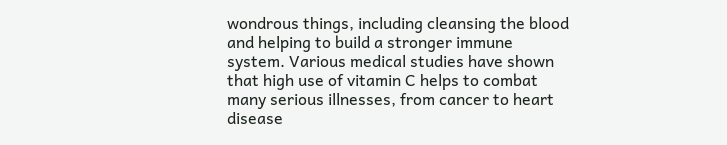wondrous things, including cleansing the blood and helping to build a stronger immune system. Various medical studies have shown that high use of vitamin C helps to combat many serious illnesses, from cancer to heart disease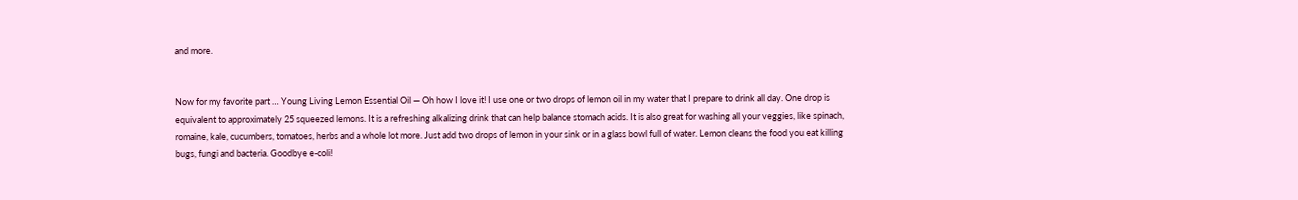and more.


Now for my favorite part … Young Living Lemon Essential Oil — Oh how I love it! I use one or two drops of lemon oil in my water that I prepare to drink all day. One drop is equivalent to approximately 25 squeezed lemons. It is a refreshing alkalizing drink that can help balance stomach acids. It is also great for washing all your veggies, like spinach, romaine, kale, cucumbers, tomatoes, herbs and a whole lot more. Just add two drops of lemon in your sink or in a glass bowl full of water. Lemon cleans the food you eat killing bugs, fungi and bacteria. Goodbye e-coli!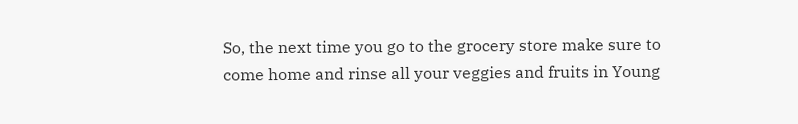So, the next time you go to the grocery store make sure to come home and rinse all your veggies and fruits in Young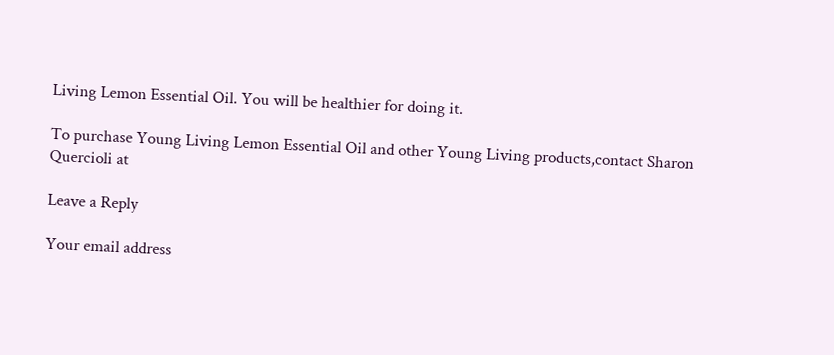Living Lemon Essential Oil. You will be healthier for doing it.

To purchase Young Living Lemon Essential Oil and other Young Living products,contact Sharon Quercioli at

Leave a Reply

Your email address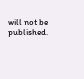will not be published.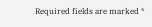Required fields are marked *